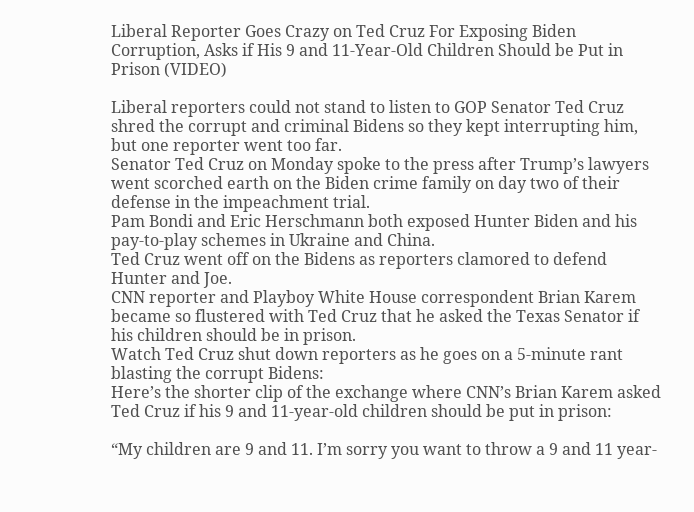Liberal Reporter Goes Crazy on Ted Cruz For Exposing Biden Corruption, Asks if His 9 and 11-Year-Old Children Should be Put in Prison (VIDEO)

Liberal reporters could not stand to listen to GOP Senator Ted Cruz shred the corrupt and criminal Bidens so they kept interrupting him, but one reporter went too far.
Senator Ted Cruz on Monday spoke to the press after Trump’s lawyers went scorched earth on the Biden crime family on day two of their defense in the impeachment trial.
Pam Bondi and Eric Herschmann both exposed Hunter Biden and his pay-to-play schemes in Ukraine and China.
Ted Cruz went off on the Bidens as reporters clamored to defend Hunter and Joe.
CNN reporter and Playboy White House correspondent Brian Karem became so flustered with Ted Cruz that he asked the Texas Senator if his children should be in prison.
Watch Ted Cruz shut down reporters as he goes on a 5-minute rant blasting the corrupt Bidens:
Here’s the shorter clip of the exchange where CNN’s Brian Karem asked Ted Cruz if his 9 and 11-year-old children should be put in prison:

“My children are 9 and 11. I’m sorry you want to throw a 9 and 11 year-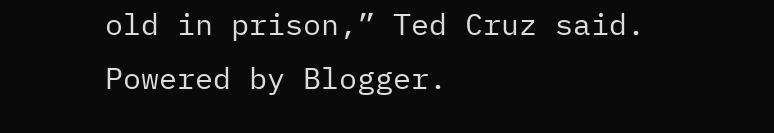old in prison,” Ted Cruz said.
Powered by Blogger.